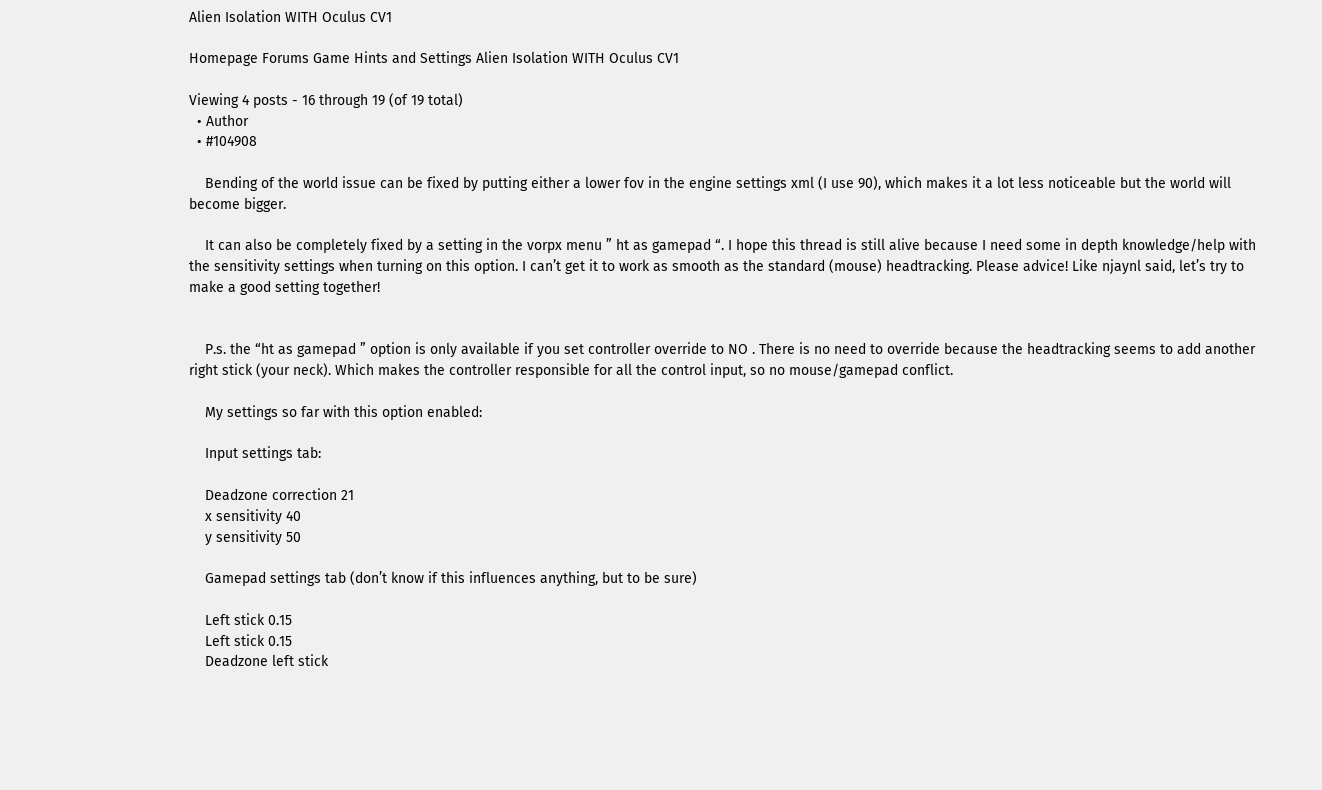Alien Isolation WITH Oculus CV1

Homepage Forums Game Hints and Settings Alien Isolation WITH Oculus CV1

Viewing 4 posts - 16 through 19 (of 19 total)
  • Author
  • #104908

    Bending of the world issue can be fixed by putting either a lower fov in the engine settings xml (I use 90), which makes it a lot less noticeable but the world will become bigger.

    It can also be completely fixed by a setting in the vorpx menu ” ht as gamepad “. I hope this thread is still alive because I need some in depth knowledge/help with the sensitivity settings when turning on this option. I can’t get it to work as smooth as the standard (mouse) headtracking. Please advice! Like njaynl said, let’s try to make a good setting together!


    P.s. the “ht as gamepad ” option is only available if you set controller override to NO . There is no need to override because the headtracking seems to add another right stick (your neck). Which makes the controller responsible for all the control input, so no mouse/gamepad conflict.

    My settings so far with this option enabled:

    Input settings tab:

    Deadzone correction 21
    x sensitivity 40
    y sensitivity 50

    Gamepad settings tab (don’t know if this influences anything, but to be sure)

    Left stick 0.15
    Left stick 0.15
    Deadzone left stick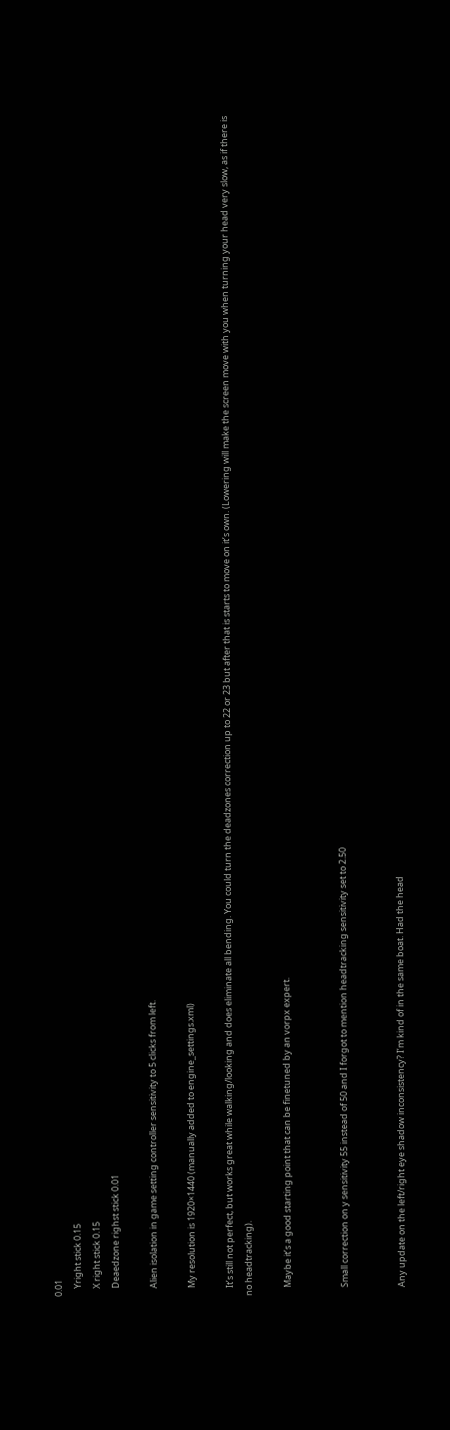0.01
    Yright stick 0.15
    X right stick 0.15
    Deaedzone righst stick 0.01

    Alien isolation in game setting controller sensitivity to 5 clicks from left.

    My resolution is 1920×1440 (manually added to engine_settings.xml)

    It’s still not perfect, but works great while walking/looking and does eliminate all bending. You could turn the deadzones correction up to 22 or 23 but after that is starts to move on it’s own. (Lowering will make the screen move with you when turning your head very slow, as if there is no headtracking).

    Maybe it’s a good starting point that can be finetuned by an vorpx expert.


    Small correction on y sensitivity 55 instead of 50 and I forgot to mention headtracking sensitivity set to 2.50


    Any update on the left/right eye shadow inconsistency? I’m kind of in the same boat. Had the head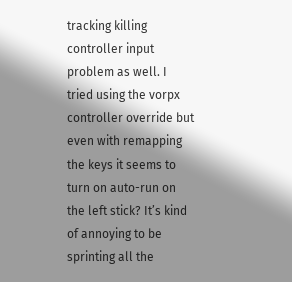tracking killing controller input problem as well. I tried using the vorpx controller override but even with remapping the keys it seems to turn on auto-run on the left stick? It’s kind of annoying to be sprinting all the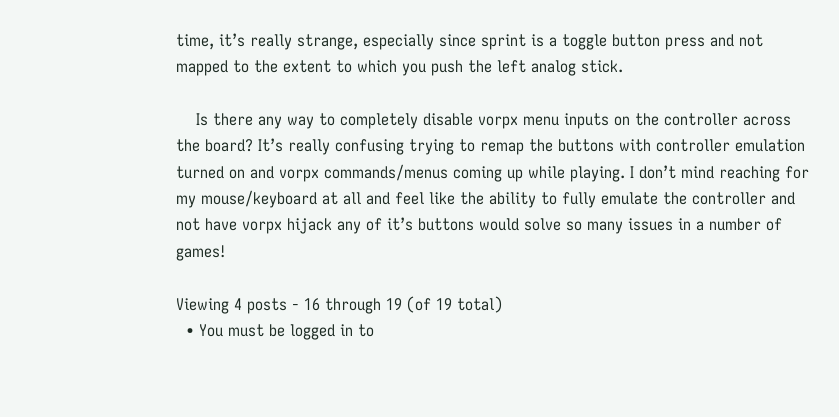time, it’s really strange, especially since sprint is a toggle button press and not mapped to the extent to which you push the left analog stick.

    Is there any way to completely disable vorpx menu inputs on the controller across the board? It’s really confusing trying to remap the buttons with controller emulation turned on and vorpx commands/menus coming up while playing. I don’t mind reaching for my mouse/keyboard at all and feel like the ability to fully emulate the controller and not have vorpx hijack any of it’s buttons would solve so many issues in a number of games!

Viewing 4 posts - 16 through 19 (of 19 total)
  • You must be logged in to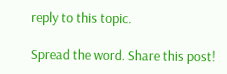reply to this topic.

Spread the word. Share this post!